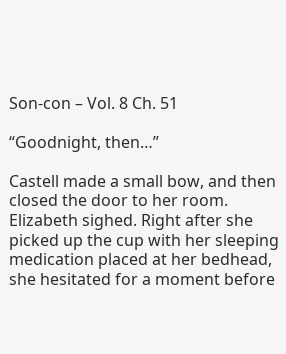Son-con – Vol. 8 Ch. 51

“Goodnight, then…”

Castell made a small bow, and then closed the door to her room. Elizabeth sighed. Right after she picked up the cup with her sleeping medication placed at her bedhead, she hesitated for a moment before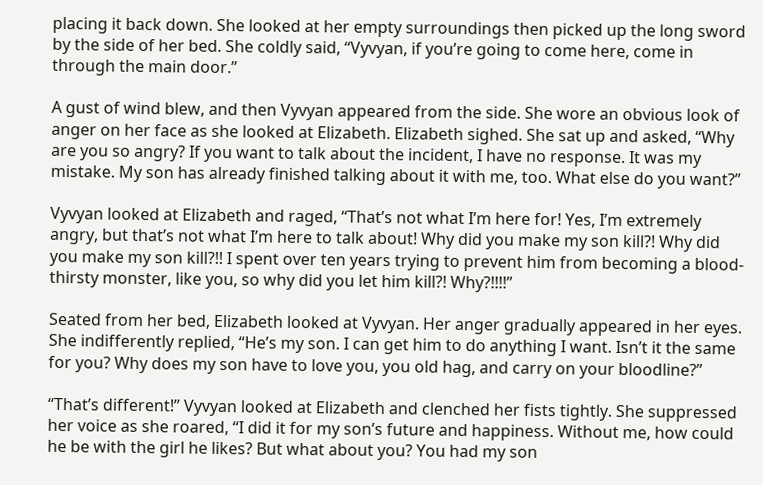placing it back down. She looked at her empty surroundings then picked up the long sword by the side of her bed. She coldly said, “Vyvyan, if you’re going to come here, come in through the main door.”

A gust of wind blew, and then Vyvyan appeared from the side. She wore an obvious look of anger on her face as she looked at Elizabeth. Elizabeth sighed. She sat up and asked, “Why are you so angry? If you want to talk about the incident, I have no response. It was my mistake. My son has already finished talking about it with me, too. What else do you want?”

Vyvyan looked at Elizabeth and raged, “That’s not what I’m here for! Yes, I’m extremely angry, but that’s not what I’m here to talk about! Why did you make my son kill?! Why did you make my son kill?!! I spent over ten years trying to prevent him from becoming a blood-thirsty monster, like you, so why did you let him kill?! Why?!!!!”

Seated from her bed, Elizabeth looked at Vyvyan. Her anger gradually appeared in her eyes. She indifferently replied, “He’s my son. I can get him to do anything I want. Isn’t it the same for you? Why does my son have to love you, you old hag, and carry on your bloodline?”

“That’s different!” Vyvyan looked at Elizabeth and clenched her fists tightly. She suppressed her voice as she roared, “I did it for my son’s future and happiness. Without me, how could he be with the girl he likes? But what about you? You had my son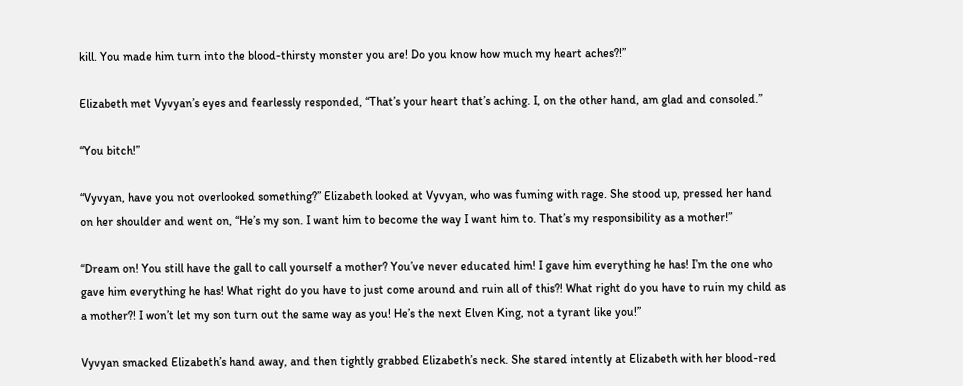kill. You made him turn into the blood-thirsty monster you are! Do you know how much my heart aches?!”

Elizabeth met Vyvyan’s eyes and fearlessly responded, “That’s your heart that’s aching. I, on the other hand, am glad and consoled.”

“You bitch!”

“Vyvyan, have you not overlooked something?” Elizabeth looked at Vyvyan, who was fuming with rage. She stood up, pressed her hand on her shoulder and went on, “He’s my son. I want him to become the way I want him to. That’s my responsibility as a mother!”

“Dream on! You still have the gall to call yourself a mother? You’ve never educated him! I gave him everything he has! I’m the one who gave him everything he has! What right do you have to just come around and ruin all of this?! What right do you have to ruin my child as a mother?! I won’t let my son turn out the same way as you! He’s the next Elven King, not a tyrant like you!”

Vyvyan smacked Elizabeth’s hand away, and then tightly grabbed Elizabeth’s neck. She stared intently at Elizabeth with her blood-red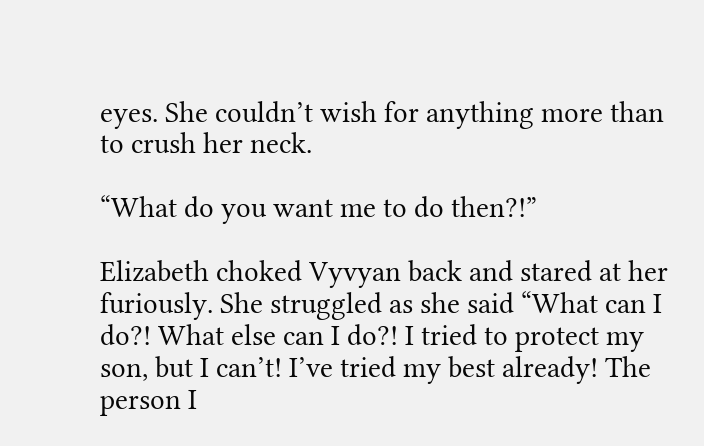eyes. She couldn’t wish for anything more than to crush her neck.

“What do you want me to do then?!”

Elizabeth choked Vyvyan back and stared at her furiously. She struggled as she said “What can I do?! What else can I do?! I tried to protect my son, but I can’t! I’ve tried my best already! The person I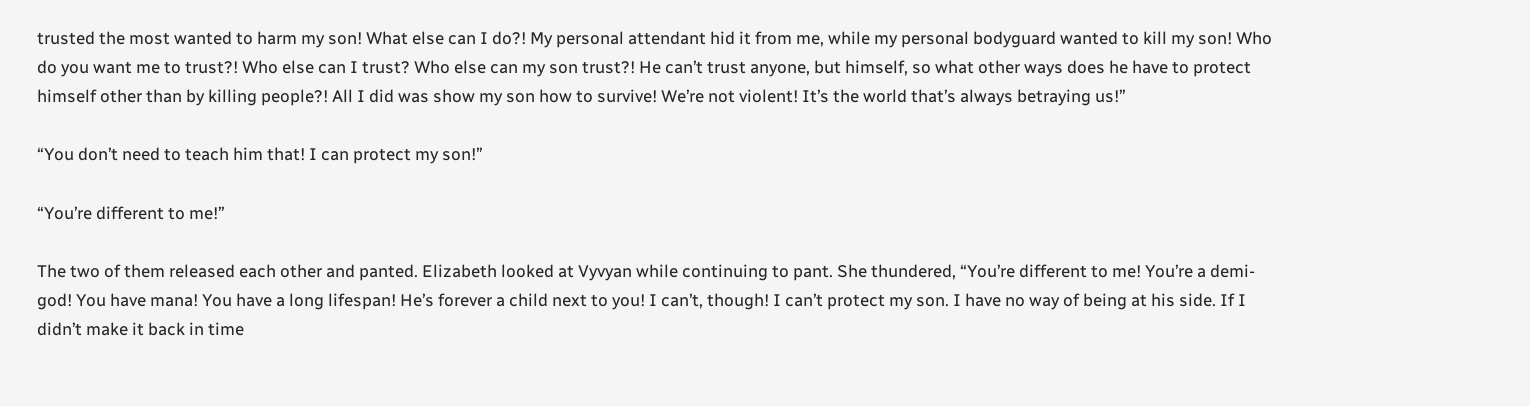trusted the most wanted to harm my son! What else can I do?! My personal attendant hid it from me, while my personal bodyguard wanted to kill my son! Who do you want me to trust?! Who else can I trust? Who else can my son trust?! He can’t trust anyone, but himself, so what other ways does he have to protect himself other than by killing people?! All I did was show my son how to survive! We’re not violent! It’s the world that’s always betraying us!”

“You don’t need to teach him that! I can protect my son!”

“You’re different to me!”

The two of them released each other and panted. Elizabeth looked at Vyvyan while continuing to pant. She thundered, “You’re different to me! You’re a demi-god! You have mana! You have a long lifespan! He’s forever a child next to you! I can’t, though! I can’t protect my son. I have no way of being at his side. If I didn’t make it back in time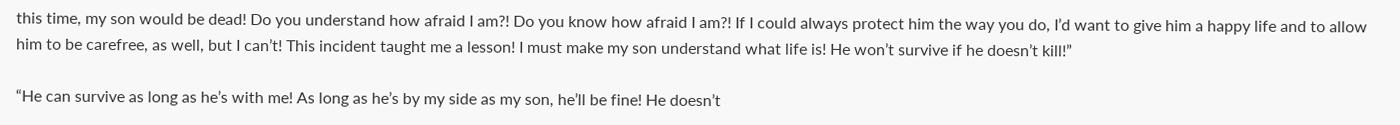this time, my son would be dead! Do you understand how afraid I am?! Do you know how afraid I am?! If I could always protect him the way you do, I’d want to give him a happy life and to allow him to be carefree, as well, but I can’t! This incident taught me a lesson! I must make my son understand what life is! He won’t survive if he doesn’t kill!”

“He can survive as long as he’s with me! As long as he’s by my side as my son, he’ll be fine! He doesn’t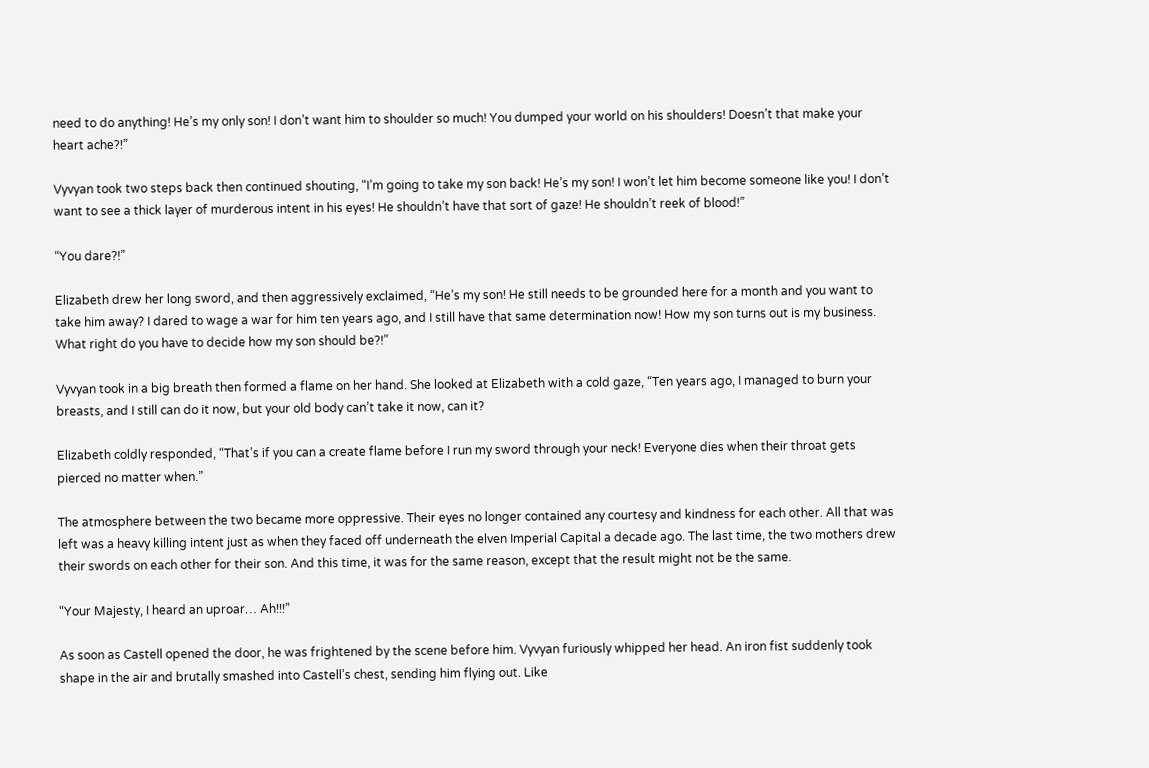need to do anything! He’s my only son! I don’t want him to shoulder so much! You dumped your world on his shoulders! Doesn’t that make your heart ache?!”

Vyvyan took two steps back then continued shouting, “I’m going to take my son back! He’s my son! I won’t let him become someone like you! I don’t want to see a thick layer of murderous intent in his eyes! He shouldn’t have that sort of gaze! He shouldn’t reek of blood!”

“You dare?!”

Elizabeth drew her long sword, and then aggressively exclaimed, “He’s my son! He still needs to be grounded here for a month and you want to take him away? I dared to wage a war for him ten years ago, and I still have that same determination now! How my son turns out is my business. What right do you have to decide how my son should be?!”

Vyvyan took in a big breath then formed a flame on her hand. She looked at Elizabeth with a cold gaze, “Ten years ago, I managed to burn your breasts, and I still can do it now, but your old body can’t take it now, can it?

Elizabeth coldly responded, “That’s if you can a create flame before I run my sword through your neck! Everyone dies when their throat gets pierced no matter when.”

The atmosphere between the two became more oppressive. Their eyes no longer contained any courtesy and kindness for each other. All that was left was a heavy killing intent just as when they faced off underneath the elven Imperial Capital a decade ago. The last time, the two mothers drew their swords on each other for their son. And this time, it was for the same reason, except that the result might not be the same.

“Your Majesty, I heard an uproar… Ah!!!”

As soon as Castell opened the door, he was frightened by the scene before him. Vyvyan furiously whipped her head. An iron fist suddenly took shape in the air and brutally smashed into Castell’s chest, sending him flying out. Like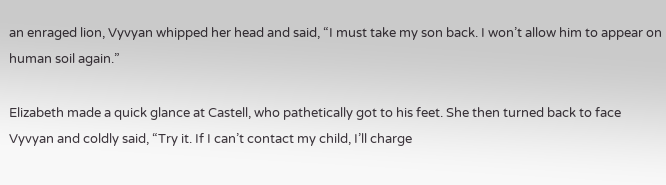an enraged lion, Vyvyan whipped her head and said, “I must take my son back. I won’t allow him to appear on human soil again.”

Elizabeth made a quick glance at Castell, who pathetically got to his feet. She then turned back to face Vyvyan and coldly said, “Try it. If I can’t contact my child, I’ll charge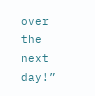over the next day!”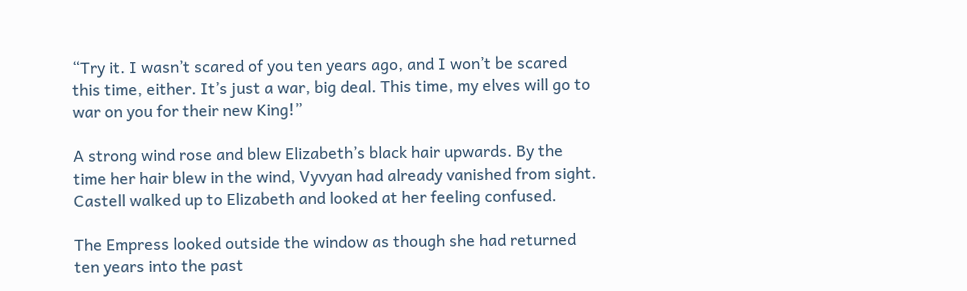“Try it. I wasn’t scared of you ten years ago, and I won’t be scared this time, either. It’s just a war, big deal. This time, my elves will go to war on you for their new King!”

A strong wind rose and blew Elizabeth’s black hair upwards. By the time her hair blew in the wind, Vyvyan had already vanished from sight. Castell walked up to Elizabeth and looked at her feeling confused.

The Empress looked outside the window as though she had returned ten years into the past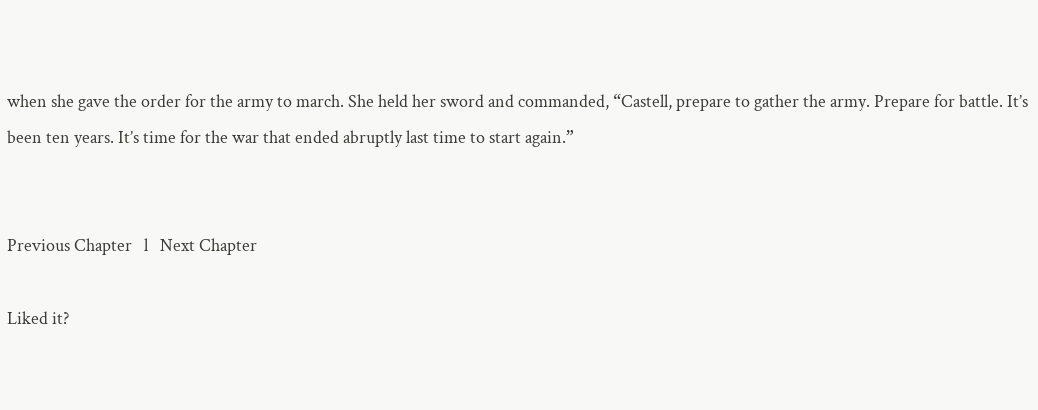when she gave the order for the army to march. She held her sword and commanded, “Castell, prepare to gather the army. Prepare for battle. It’s been ten years. It’s time for the war that ended abruptly last time to start again.”


Previous Chapter   l   Next Chapter

Liked it?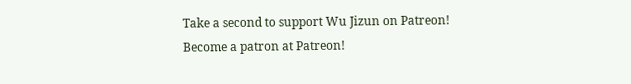Take a second to support Wu Jizun on Patreon!
Become a patron at Patreon!